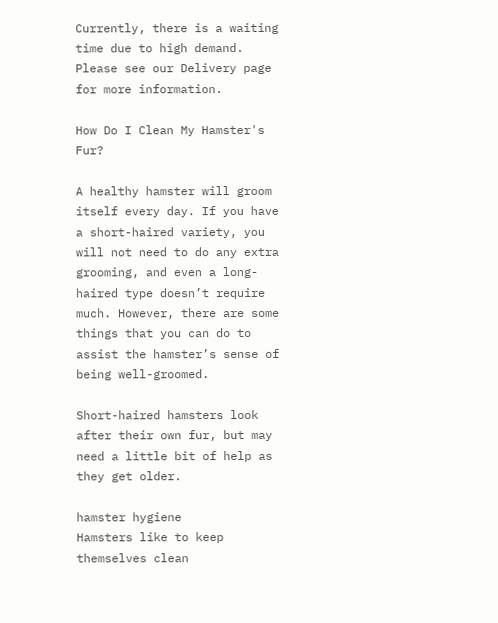Currently, there is a waiting time due to high demand. Please see our Delivery page for more information.

How Do I Clean My Hamster's Fur?

A healthy hamster will groom itself every day. If you have a short-haired variety, you will not need to do any extra grooming, and even a long-haired type doesn’t require much. However, there are some things that you can do to assist the hamster’s sense of being well-groomed.

Short-haired hamsters look after their own fur, but may need a little bit of help as they get older.

hamster hygiene
Hamsters like to keep themselves clean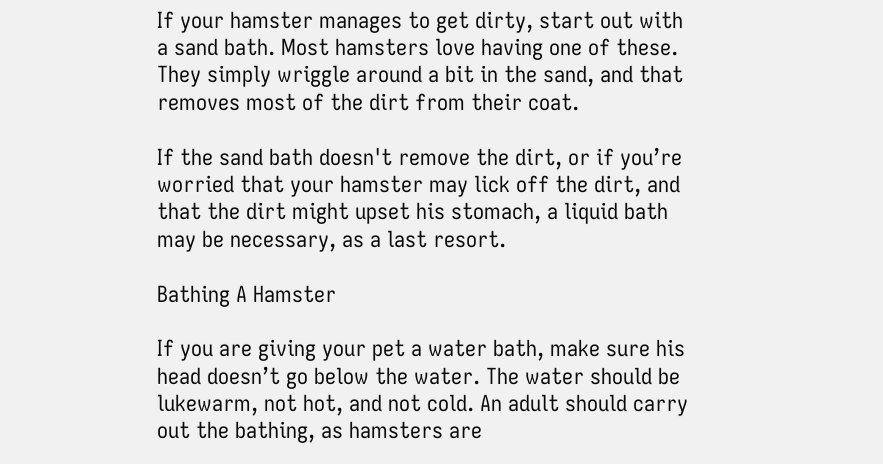If your hamster manages to get dirty, start out with a sand bath. Most hamsters love having one of these. They simply wriggle around a bit in the sand, and that removes most of the dirt from their coat.

If the sand bath doesn't remove the dirt, or if you’re worried that your hamster may lick off the dirt, and that the dirt might upset his stomach, a liquid bath may be necessary, as a last resort.

Bathing A Hamster

If you are giving your pet a water bath, make sure his head doesn’t go below the water. The water should be lukewarm, not hot, and not cold. An adult should carry out the bathing, as hamsters are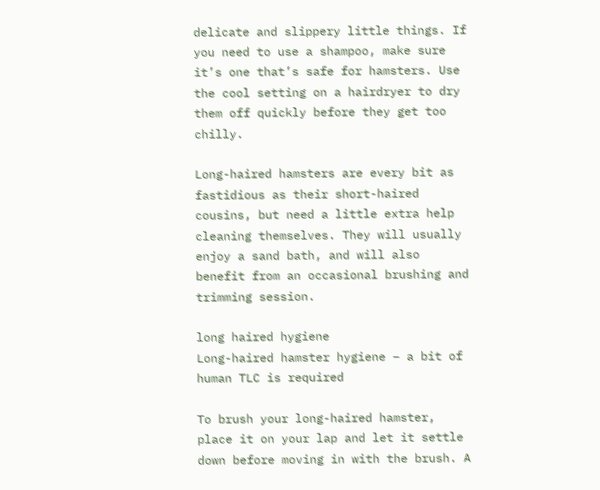delicate and slippery little things. If you need to use a shampoo, make sure it’s one that’s safe for hamsters. Use the cool setting on a hairdryer to dry them off quickly before they get too chilly.

Long-haired hamsters are every bit as fastidious as their short-haired cousins, but need a little extra help cleaning themselves. They will usually enjoy a sand bath, and will also benefit from an occasional brushing and trimming session.

long haired hygiene
Long-haired hamster hygiene – a bit of human TLC is required

To brush your long-haired hamster, place it on your lap and let it settle down before moving in with the brush. A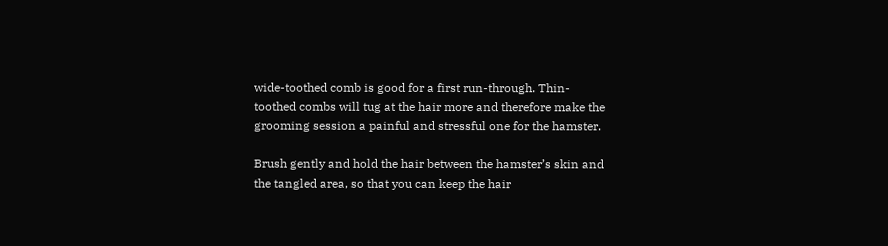wide-toothed comb is good for a first run-through. Thin-toothed combs will tug at the hair more and therefore make the grooming session a painful and stressful one for the hamster.

Brush gently and hold the hair between the hamster’s skin and the tangled area, so that you can keep the hair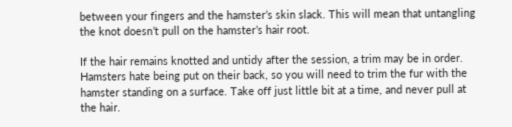between your fingers and the hamster’s skin slack. This will mean that untangling the knot doesn’t pull on the hamster’s hair root.

If the hair remains knotted and untidy after the session, a trim may be in order. Hamsters hate being put on their back, so you will need to trim the fur with the hamster standing on a surface. Take off just little bit at a time, and never pull at the hair.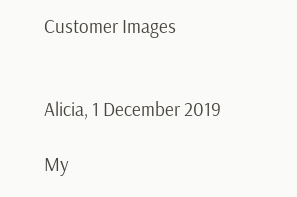Customer Images


Alicia, 1 December 2019

My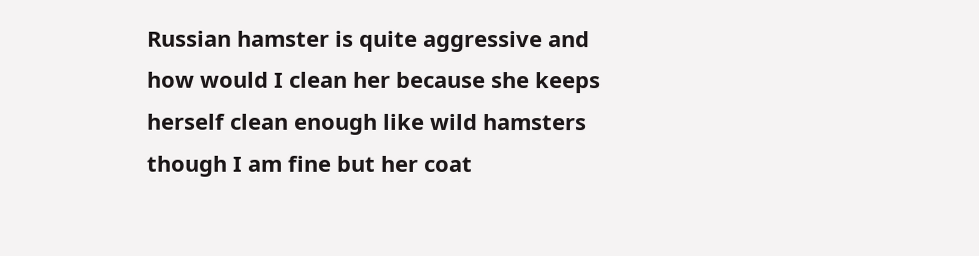Russian hamster is quite aggressive and how would I clean her because she keeps herself clean enough like wild hamsters though I am fine but her coat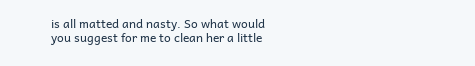is all matted and nasty. So what would you suggest for me to clean her a little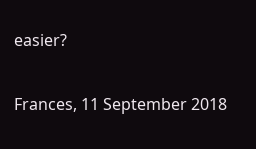easier?

Frances, 11 September 2018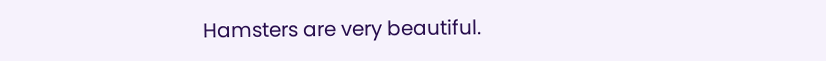Hamsters are very beautiful.